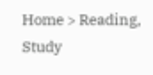Home > Reading, Study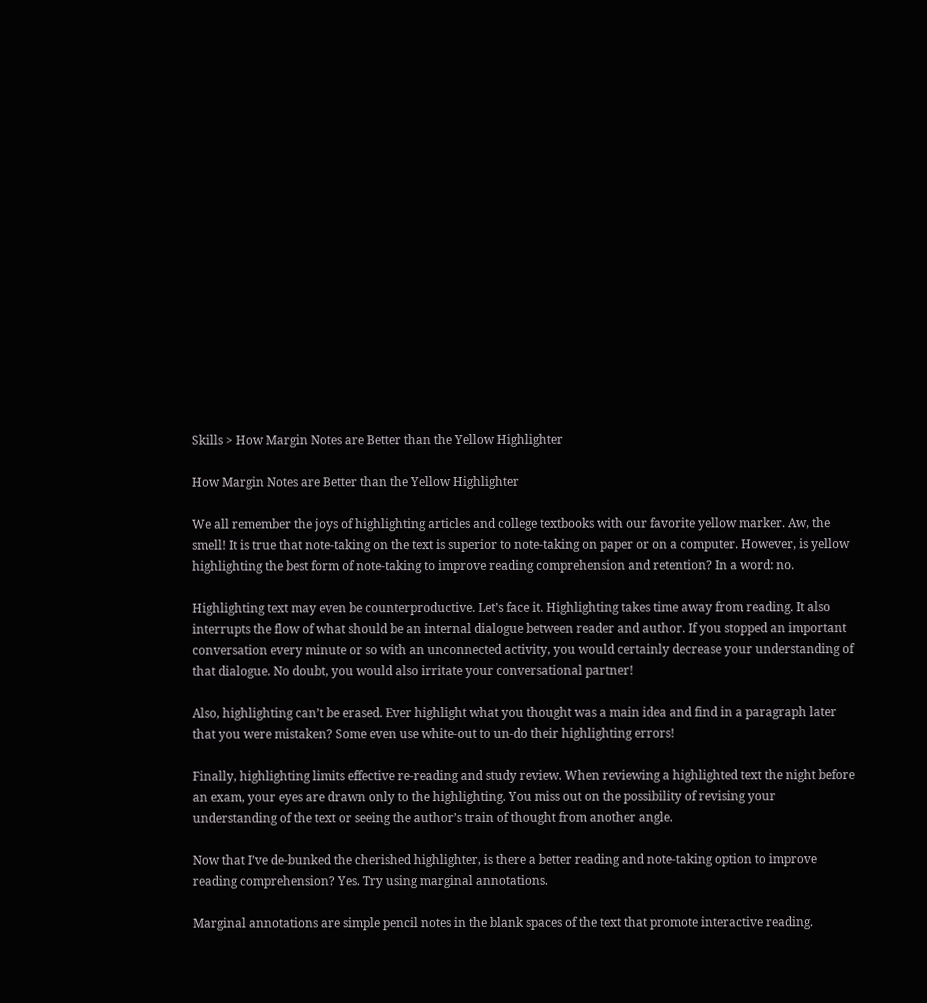Skills > How Margin Notes are Better than the Yellow Highlighter

How Margin Notes are Better than the Yellow Highlighter

We all remember the joys of highlighting articles and college textbooks with our favorite yellow marker. Aw, the smell! It is true that note-taking on the text is superior to note-taking on paper or on a computer. However, is yellow highlighting the best form of note-taking to improve reading comprehension and retention? In a word: no.

Highlighting text may even be counterproductive. Let’s face it. Highlighting takes time away from reading. It also interrupts the flow of what should be an internal dialogue between reader and author. If you stopped an important conversation every minute or so with an unconnected activity, you would certainly decrease your understanding of that dialogue. No doubt, you would also irritate your conversational partner!

Also, highlighting can’t be erased. Ever highlight what you thought was a main idea and find in a paragraph later that you were mistaken? Some even use white-out to un-do their highlighting errors!

Finally, highlighting limits effective re-reading and study review. When reviewing a highlighted text the night before an exam, your eyes are drawn only to the highlighting. You miss out on the possibility of revising your understanding of the text or seeing the author’s train of thought from another angle.

Now that I’ve de-bunked the cherished highlighter, is there a better reading and note-taking option to improve reading comprehension? Yes. Try using marginal annotations.

Marginal annotations are simple pencil notes in the blank spaces of the text that promote interactive reading.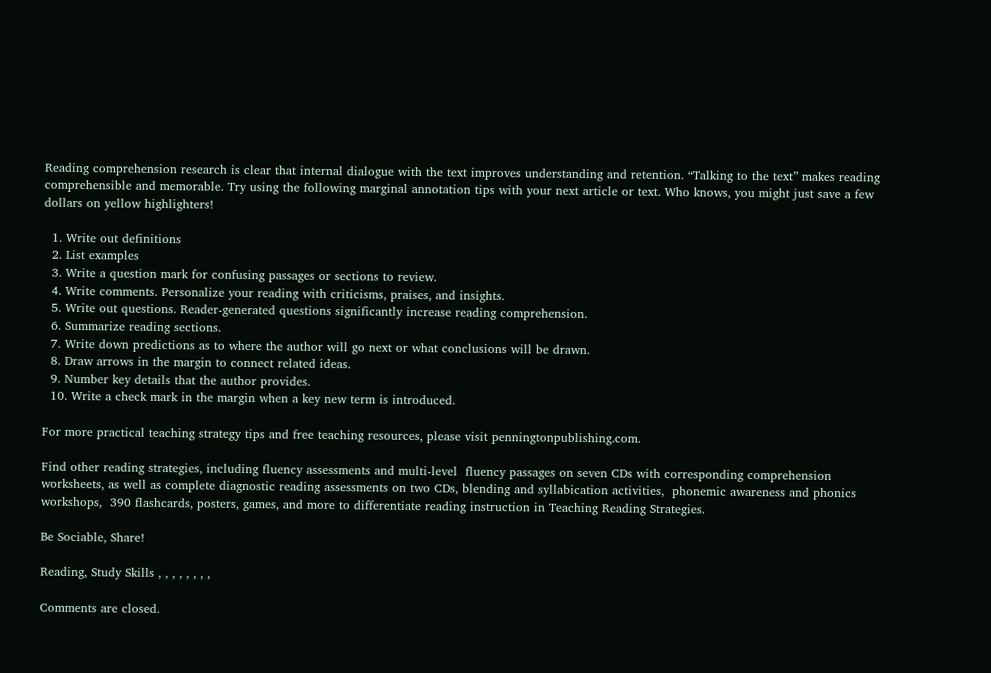Reading comprehension research is clear that internal dialogue with the text improves understanding and retention. “Talking to the text” makes reading comprehensible and memorable. Try using the following marginal annotation tips with your next article or text. Who knows, you might just save a few dollars on yellow highlighters!

  1. Write out definitions
  2. List examples
  3. Write a question mark for confusing passages or sections to review.
  4. Write comments. Personalize your reading with criticisms, praises, and insights.
  5. Write out questions. Reader-generated questions significantly increase reading comprehension.
  6. Summarize reading sections.
  7. Write down predictions as to where the author will go next or what conclusions will be drawn.
  8. Draw arrows in the margin to connect related ideas.
  9. Number key details that the author provides.
  10. Write a check mark in the margin when a key new term is introduced.

For more practical teaching strategy tips and free teaching resources, please visit penningtonpublishing.com.

Find other reading strategies, including fluency assessments and multi-level  fluency passages on seven CDs with corresponding comprehension worksheets, as well as complete diagnostic reading assessments on two CDs, blending and syllabication activities,  phonemic awareness and phonics workshops,  390 flashcards, posters, games, and more to differentiate reading instruction in Teaching Reading Strategies.

Be Sociable, Share!

Reading, Study Skills , , , , , , , ,

Comments are closed.